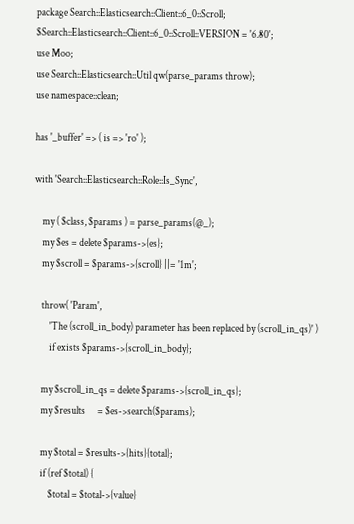package Search::Elasticsearch::Client::6_0::Scroll;
$Search::Elasticsearch::Client::6_0::Scroll::VERSION = '6.80';
use Moo;
use Search::Elasticsearch::Util qw(parse_params throw);
use namespace::clean;

has '_buffer' => ( is => 'ro' );

with 'Search::Elasticsearch::Role::Is_Sync',

    my ( $class, $params ) = parse_params(@_);
    my $es = delete $params->{es};
    my $scroll = $params->{scroll} ||= '1m';

    throw( 'Param',
        'The (scroll_in_body) parameter has been replaced by (scroll_in_qs)' )
        if exists $params->{scroll_in_body};

    my $scroll_in_qs = delete $params->{scroll_in_qs};
    my $results      = $es->search($params);

    my $total = $results->{hits}{total};
    if (ref $total) {
        $total = $total->{value}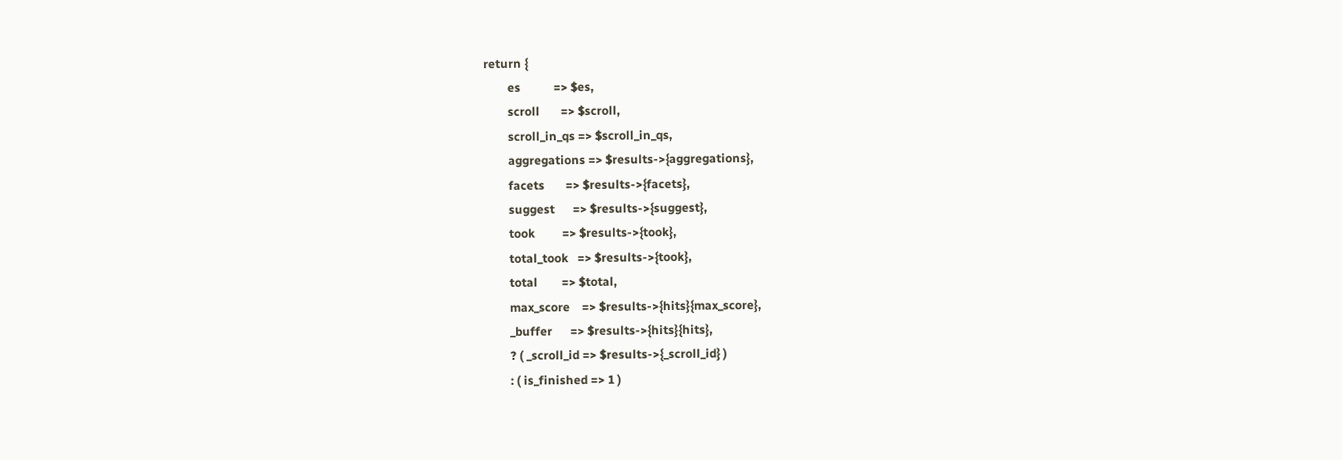return {
        es           => $es,
        scroll       => $scroll,
        scroll_in_qs => $scroll_in_qs,
        aggregations => $results->{aggregations},
        facets       => $results->{facets},
        suggest      => $results->{suggest},
        took         => $results->{took},
        total_took   => $results->{took},
        total        => $total,
        max_score    => $results->{hits}{max_score},
        _buffer      => $results->{hits}{hits},
        ? ( _scroll_id => $results->{_scroll_id} )
        : ( is_finished => 1 )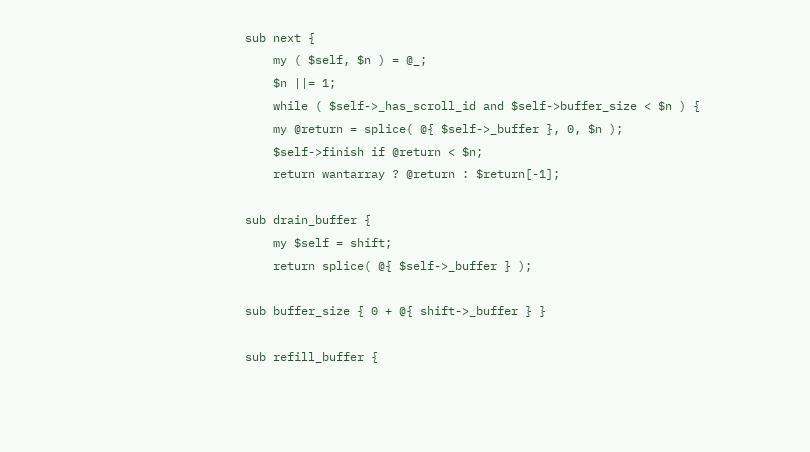sub next {
    my ( $self, $n ) = @_;
    $n ||= 1;
    while ( $self->_has_scroll_id and $self->buffer_size < $n ) {
    my @return = splice( @{ $self->_buffer }, 0, $n );
    $self->finish if @return < $n;
    return wantarray ? @return : $return[-1];

sub drain_buffer {
    my $self = shift;
    return splice( @{ $self->_buffer } );

sub buffer_size { 0 + @{ shift->_buffer } }

sub refill_buffer {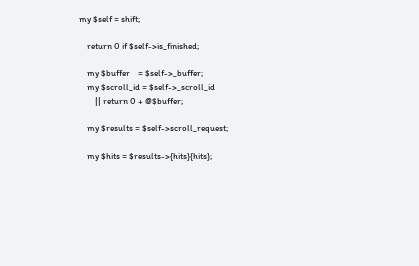my $self = shift;

    return 0 if $self->is_finished;

    my $buffer    = $self->_buffer;
    my $scroll_id = $self->_scroll_id
        || return 0 + @$buffer;

    my $results = $self->scroll_request;

    my $hits = $results->{hits}{hits};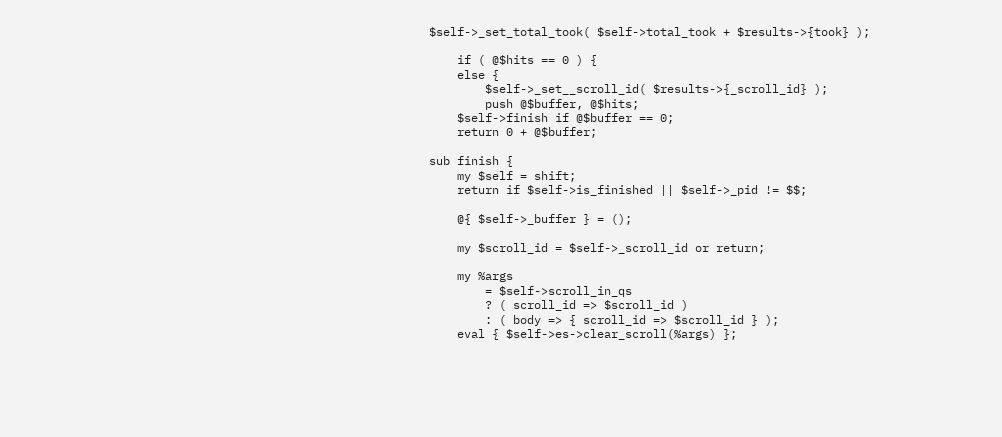$self->_set_total_took( $self->total_took + $results->{took} );

    if ( @$hits == 0 ) {
    else {
        $self->_set__scroll_id( $results->{_scroll_id} );
        push @$buffer, @$hits;
    $self->finish if @$buffer == 0;
    return 0 + @$buffer;

sub finish {
    my $self = shift;
    return if $self->is_finished || $self->_pid != $$;

    @{ $self->_buffer } = ();

    my $scroll_id = $self->_scroll_id or return;

    my %args
        = $self->scroll_in_qs
        ? ( scroll_id => $scroll_id )
        : ( body => { scroll_id => $scroll_id } );
    eval { $self->es->clear_scroll(%args) };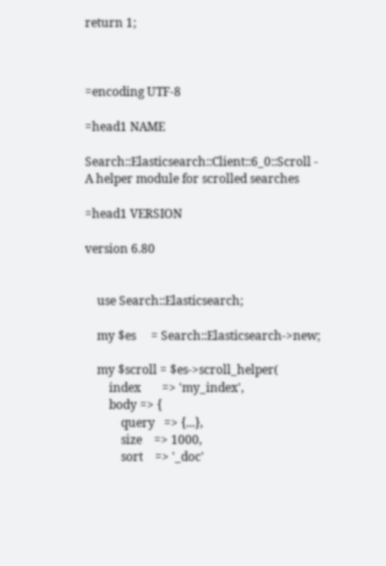return 1;



=encoding UTF-8

=head1 NAME

Search::Elasticsearch::Client::6_0::Scroll - A helper module for scrolled searches

=head1 VERSION

version 6.80


    use Search::Elasticsearch;

    my $es     = Search::Elasticsearch->new;

    my $scroll = $es->scroll_helper(
        index       => 'my_index',
        body => {
            query   => {...},
            size    => 1000,
            sort    => '_doc'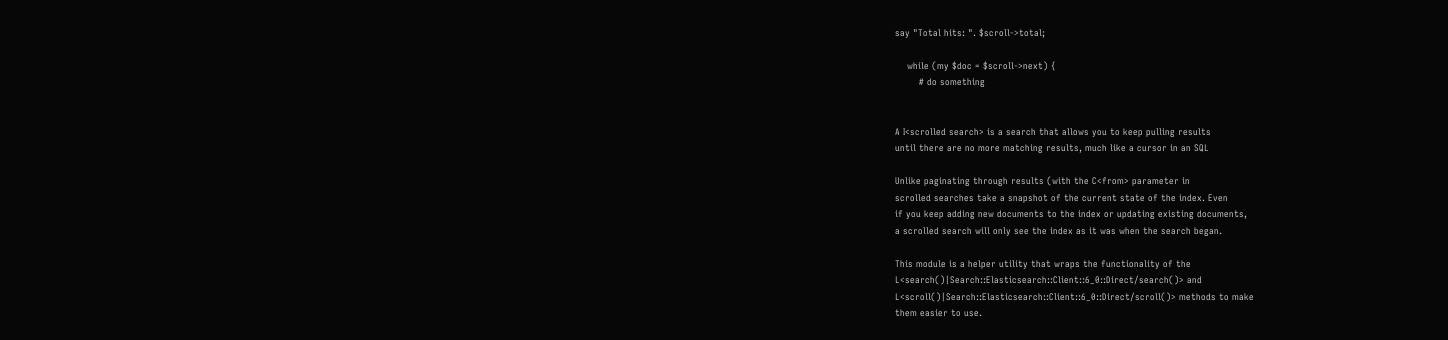say "Total hits: ". $scroll->total;

    while (my $doc = $scroll->next) {
        # do something


A I<scrolled search> is a search that allows you to keep pulling results
until there are no more matching results, much like a cursor in an SQL

Unlike paginating through results (with the C<from> parameter in
scrolled searches take a snapshot of the current state of the index. Even
if you keep adding new documents to the index or updating existing documents,
a scrolled search will only see the index as it was when the search began.

This module is a helper utility that wraps the functionality of the
L<search()|Search::Elasticsearch::Client::6_0::Direct/search()> and
L<scroll()|Search::Elasticsearch::Client::6_0::Direct/scroll()> methods to make
them easier to use.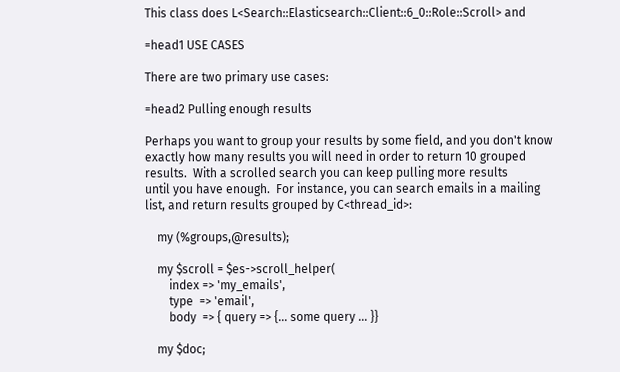This class does L<Search::Elasticsearch::Client::6_0::Role::Scroll> and

=head1 USE CASES

There are two primary use cases:

=head2 Pulling enough results

Perhaps you want to group your results by some field, and you don't know
exactly how many results you will need in order to return 10 grouped
results.  With a scrolled search you can keep pulling more results
until you have enough.  For instance, you can search emails in a mailing
list, and return results grouped by C<thread_id>:

    my (%groups,@results);

    my $scroll = $es->scroll_helper(
        index => 'my_emails',
        type  => 'email',
        body  => { query => {... some query ... }}

    my $doc;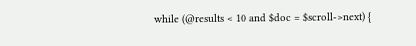while (@results < 10 and $doc = $scroll->next) {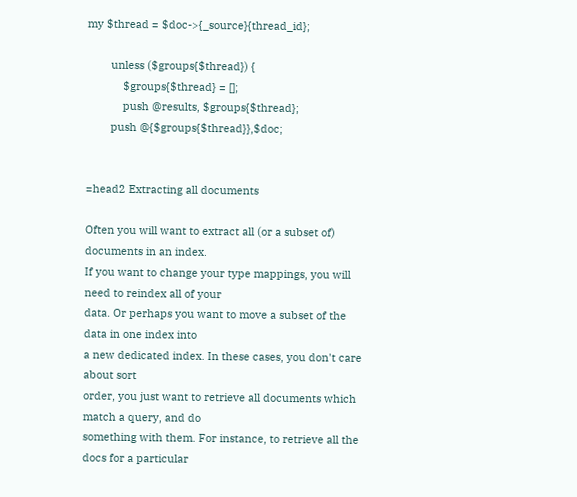my $thread = $doc->{_source}{thread_id};

        unless ($groups{$thread}) {
            $groups{$thread} = [];
            push @results, $groups{$thread};
        push @{$groups{$thread}},$doc;


=head2 Extracting all documents

Often you will want to extract all (or a subset of) documents in an index.
If you want to change your type mappings, you will need to reindex all of your
data. Or perhaps you want to move a subset of the data in one index into
a new dedicated index. In these cases, you don't care about sort
order, you just want to retrieve all documents which match a query, and do
something with them. For instance, to retrieve all the docs for a particular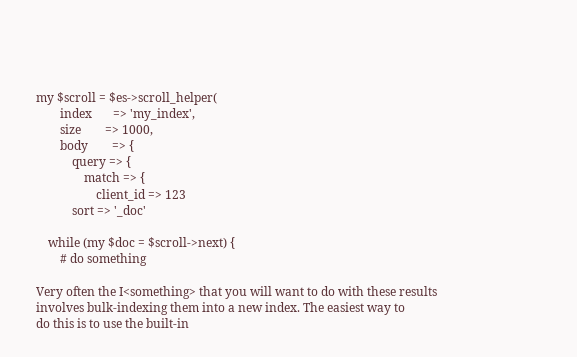my $scroll = $es->scroll_helper(
        index       => 'my_index',
        size        => 1000,
        body        => {
            query => {
                match => {
                    client_id => 123
            sort => '_doc'

    while (my $doc = $scroll->next) {
        # do something

Very often the I<something> that you will want to do with these results
involves bulk-indexing them into a new index. The easiest way to
do this is to use the built-in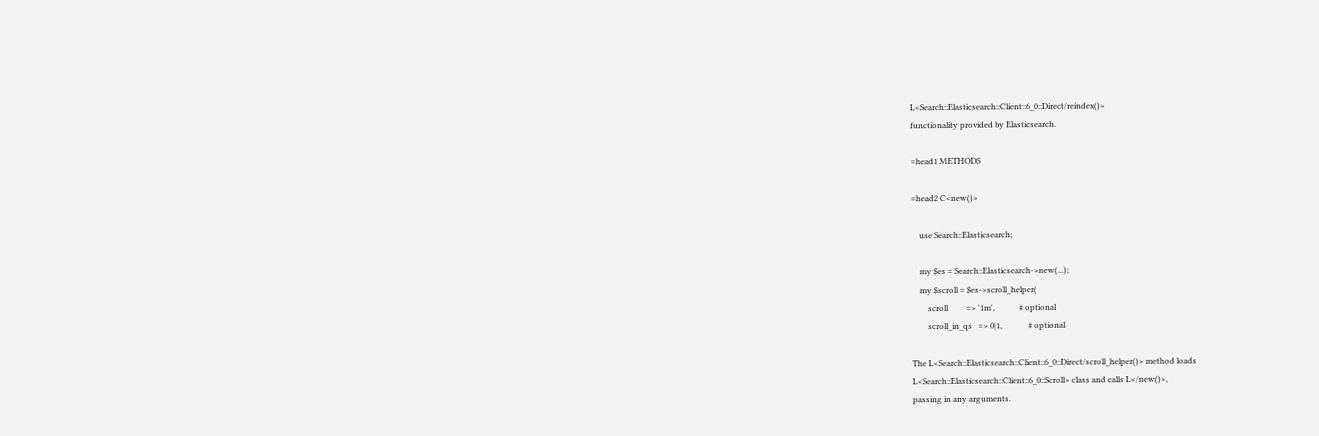L<Search::Elasticsearch::Client::6_0::Direct/reindex()>
functionality provided by Elasticsearch.

=head1 METHODS

=head2 C<new()>

    use Search::Elasticsearch;

    my $es = Search::Elasticsearch->new(...);
    my $scroll = $es->scroll_helper(
        scroll         => '1m',            # optional
        scroll_in_qs   => 0|1,             # optional

The L<Search::Elasticsearch::Client::6_0::Direct/scroll_helper()> method loads
L<Search::Elasticsearch::Client::6_0::Scroll> class and calls L</new()>,
passing in any arguments.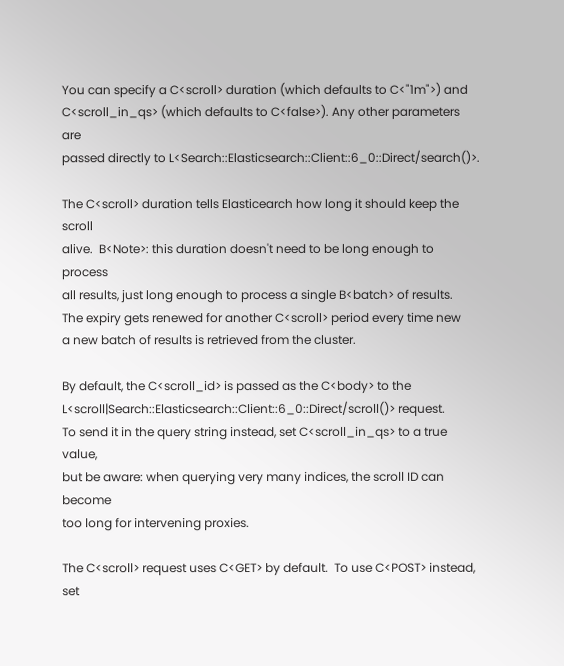You can specify a C<scroll> duration (which defaults to C<"1m">) and
C<scroll_in_qs> (which defaults to C<false>). Any other parameters are
passed directly to L<Search::Elasticsearch::Client::6_0::Direct/search()>.

The C<scroll> duration tells Elasticearch how long it should keep the scroll
alive.  B<Note>: this duration doesn't need to be long enough to process
all results, just long enough to process a single B<batch> of results.
The expiry gets renewed for another C<scroll> period every time new
a new batch of results is retrieved from the cluster.

By default, the C<scroll_id> is passed as the C<body> to the
L<scroll|Search::Elasticsearch::Client::6_0::Direct/scroll()> request.
To send it in the query string instead, set C<scroll_in_qs> to a true value,
but be aware: when querying very many indices, the scroll ID can become
too long for intervening proxies.

The C<scroll> request uses C<GET> by default.  To use C<POST> instead,
set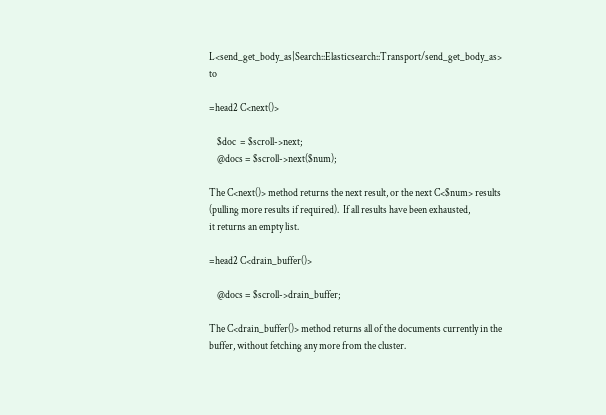L<send_get_body_as|Search::Elasticsearch::Transport/send_get_body_as> to

=head2 C<next()>

    $doc  = $scroll->next;
    @docs = $scroll->next($num);

The C<next()> method returns the next result, or the next C<$num> results
(pulling more results if required).  If all results have been exhausted,
it returns an empty list.

=head2 C<drain_buffer()>

    @docs = $scroll->drain_buffer;

The C<drain_buffer()> method returns all of the documents currently in the
buffer, without fetching any more from the cluster.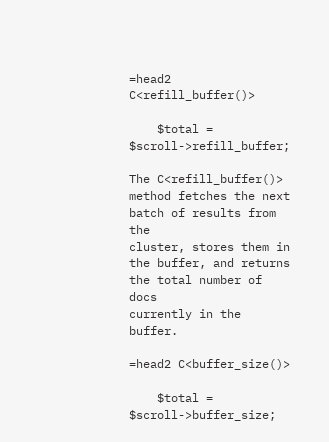=head2 C<refill_buffer()>

    $total = $scroll->refill_buffer;

The C<refill_buffer()> method fetches the next batch of results from the
cluster, stores them in the buffer, and returns the total number of docs
currently in the buffer.

=head2 C<buffer_size()>

    $total = $scroll->buffer_size;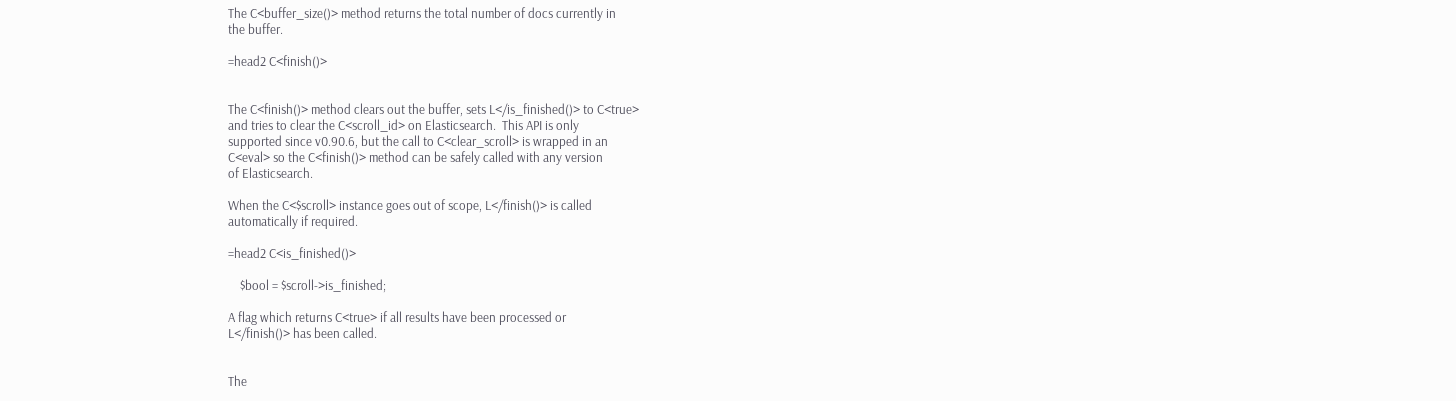The C<buffer_size()> method returns the total number of docs currently in
the buffer.

=head2 C<finish()>


The C<finish()> method clears out the buffer, sets L</is_finished()> to C<true>
and tries to clear the C<scroll_id> on Elasticsearch.  This API is only
supported since v0.90.6, but the call to C<clear_scroll> is wrapped in an
C<eval> so the C<finish()> method can be safely called with any version
of Elasticsearch.

When the C<$scroll> instance goes out of scope, L</finish()> is called
automatically if required.

=head2 C<is_finished()>

    $bool = $scroll->is_finished;

A flag which returns C<true> if all results have been processed or
L</finish()> has been called.


The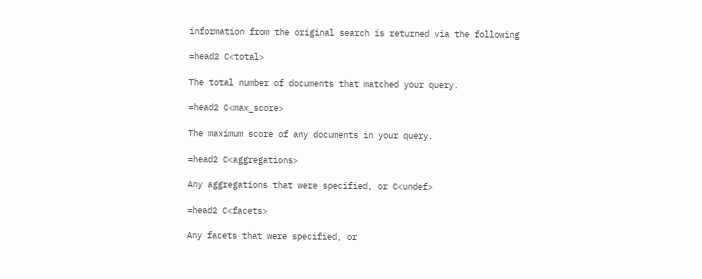information from the original search is returned via the following

=head2 C<total>

The total number of documents that matched your query.

=head2 C<max_score>

The maximum score of any documents in your query.

=head2 C<aggregations>

Any aggregations that were specified, or C<undef>

=head2 C<facets>

Any facets that were specified, or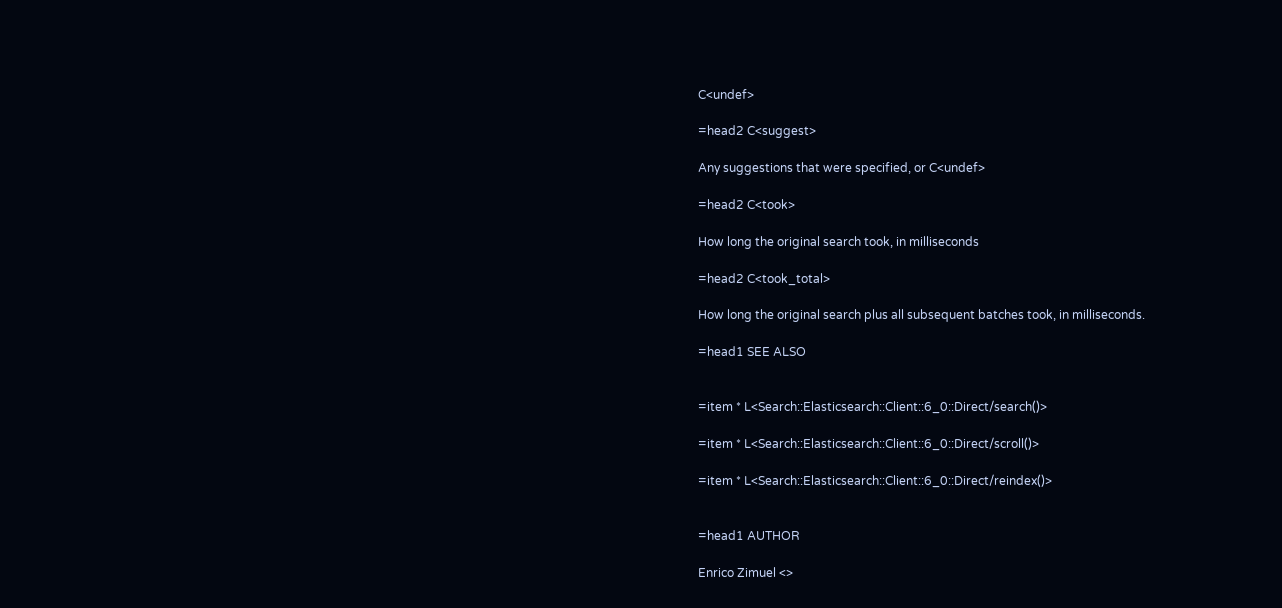C<undef>

=head2 C<suggest>

Any suggestions that were specified, or C<undef>

=head2 C<took>

How long the original search took, in milliseconds

=head2 C<took_total>

How long the original search plus all subsequent batches took, in milliseconds.

=head1 SEE ALSO


=item * L<Search::Elasticsearch::Client::6_0::Direct/search()>

=item * L<Search::Elasticsearch::Client::6_0::Direct/scroll()>

=item * L<Search::Elasticsearch::Client::6_0::Direct/reindex()>


=head1 AUTHOR

Enrico Zimuel <>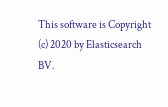This software is Copyright (c) 2020 by Elasticsearch BV.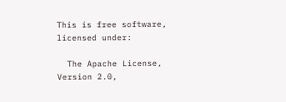This is free software, licensed under:

  The Apache License, Version 2.0,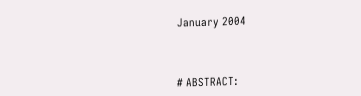January 2004



# ABSTRACT: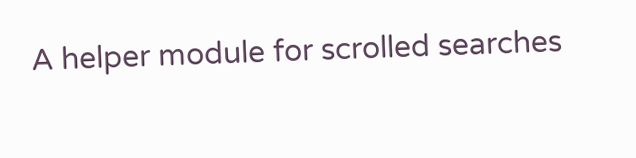A helper module for scrolled searches